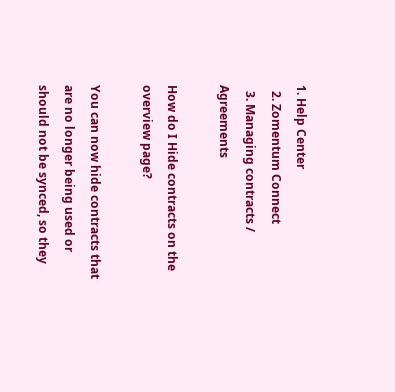1. Help Center
  2. Zomentum Connect
  3. Managing contracts / Agreements

How do I Hide contracts on the overview page?

You can now hide contracts that are no longer being used or should not be synced, so they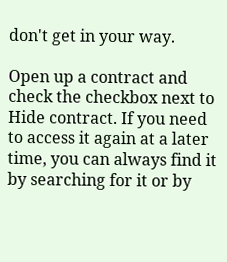don't get in your way.

Open up a contract and check the checkbox next to Hide contract. If you need to access it again at a later time, you can always find it by searching for it or by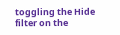toggling the Hide filter on the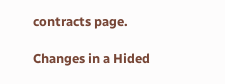contracts page.

Changes in a Hided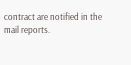contract are notified in the mail reports.